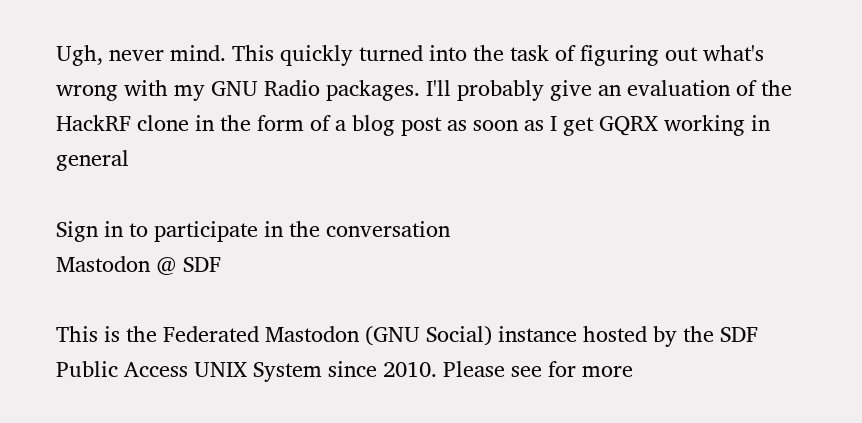Ugh, never mind. This quickly turned into the task of figuring out what's wrong with my GNU Radio packages. I'll probably give an evaluation of the HackRF clone in the form of a blog post as soon as I get GQRX working in general

Sign in to participate in the conversation
Mastodon @ SDF

This is the Federated Mastodon (GNU Social) instance hosted by the SDF Public Access UNIX System since 2010. Please see for more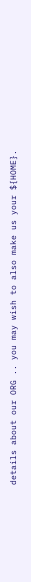details about our ORG .. you may wish to also make us your ${HOME}.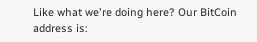Like what we're doing here? Our BitCoin address is: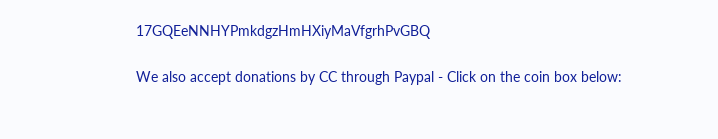17GQEeNNHYPmkdgzHmHXiyMaVfgrhPvGBQ

We also accept donations by CC through Paypal - Click on the coin box below: